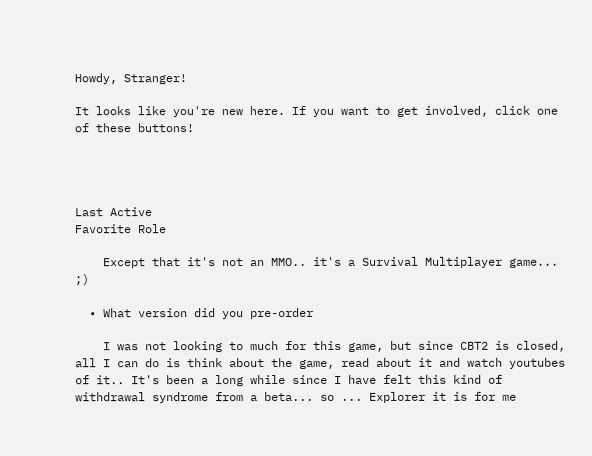Howdy, Stranger!

It looks like you're new here. If you want to get involved, click one of these buttons!




Last Active
Favorite Role

    Except that it's not an MMO.. it's a Survival Multiplayer game... ;)

  • What version did you pre-order

    I was not looking to much for this game, but since CBT2 is closed, all I can do is think about the game, read about it and watch youtubes of it.. It's been a long while since I have felt this kind of withdrawal syndrome from a beta... so ... Explorer it is for me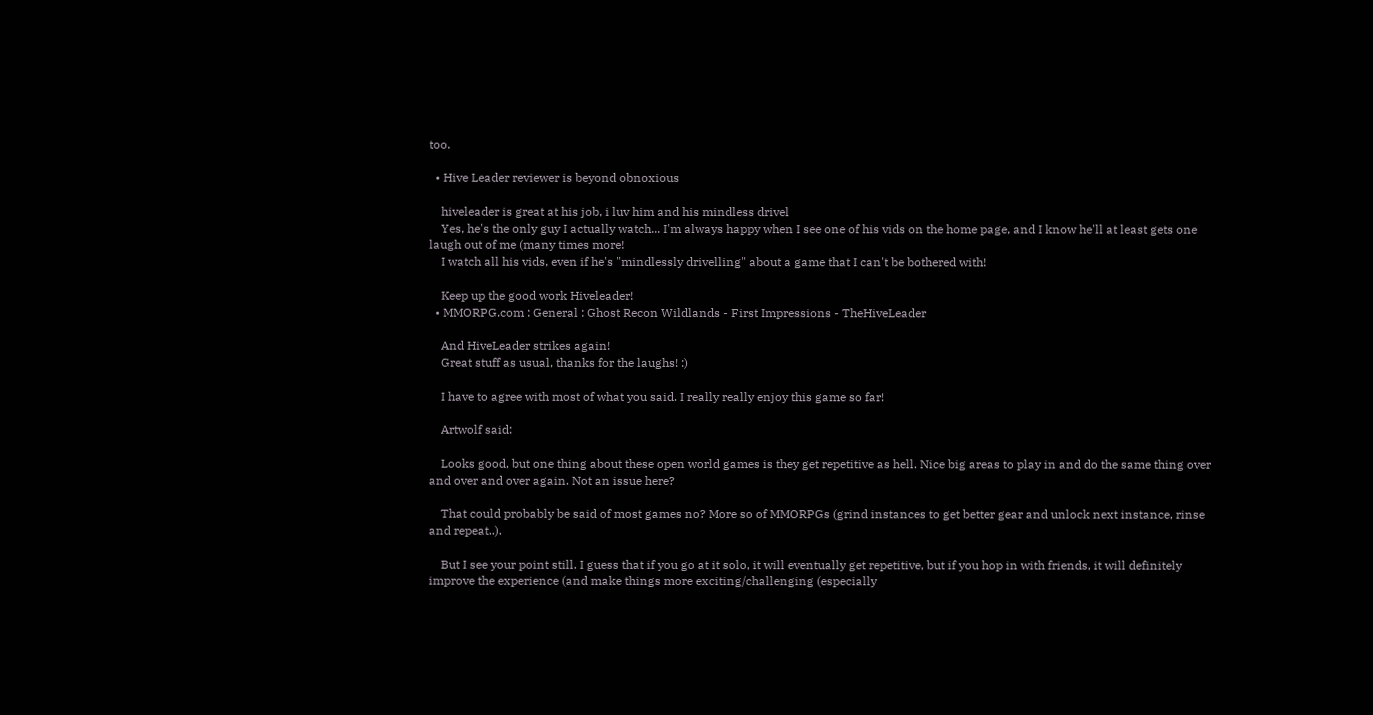too.

  • Hive Leader reviewer is beyond obnoxious

    hiveleader is great at his job, i luv him and his mindless drivel
    Yes, he's the only guy I actually watch... I'm always happy when I see one of his vids on the home page, and I know he'll at least gets one laugh out of me (many times more!
    I watch all his vids, even if he's "mindlessly drivelling" about a game that I can't be bothered with!

    Keep up the good work Hiveleader!
  • MMORPG.com : General : Ghost Recon Wildlands - First Impressions - TheHiveLeader

    And HiveLeader strikes again!
    Great stuff as usual, thanks for the laughs! :)

    I have to agree with most of what you said. I really really enjoy this game so far!

    Artwolf said:

    Looks good, but one thing about these open world games is they get repetitive as hell. Nice big areas to play in and do the same thing over and over and over again. Not an issue here?

    That could probably be said of most games no? More so of MMORPGs (grind instances to get better gear and unlock next instance, rinse and repeat..).

    But I see your point still. I guess that if you go at it solo, it will eventually get repetitive, but if you hop in with friends, it will definitely improve the experience (and make things more exciting/challenging (especially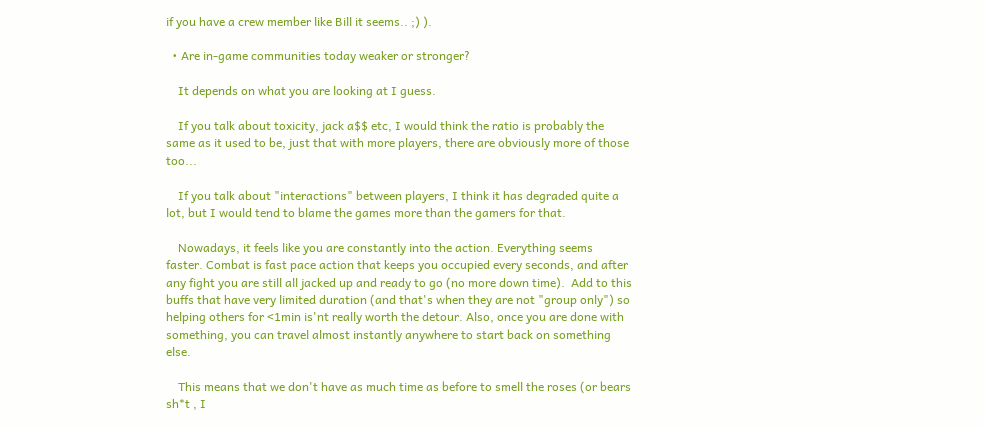if you have a crew member like Bill it seems.. ;) ).

  • Are in-game communities today weaker or stronger?

    It depends on what you are looking at I guess.

    If you talk about toxicity, jack a$$ etc, I would think the ratio is probably the same as it used to be, just that with more players, there are obviously more of those too...

    If you talk about "interactions" between players, I think it has degraded quite a lot, but I would tend to blame the games more than the gamers for that.

    Nowadays, it feels like you are constantly into the action. Everything seems faster. Combat is fast pace action that keeps you occupied every seconds, and after any fight you are still all jacked up and ready to go (no more down time).  Add to this buffs that have very limited duration (and that's when they are not "group only") so helping others for <1min is'nt really worth the detour. Also, once you are done with something, you can travel almost instantly anywhere to start back on something else.

    This means that we don't have as much time as before to smell the roses (or bears sh*t , I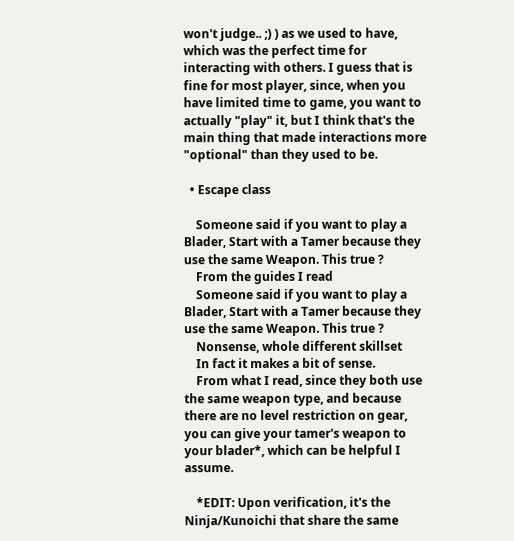won't judge.. ;) ) as we used to have, which was the perfect time for interacting with others. I guess that is fine for most player, since, when you have limited time to game, you want to actually "play" it, but I think that's the main thing that made interactions more "optional" than they used to be.

  • Escape class

    Someone said if you want to play a Blader, Start with a Tamer because they use the same Weapon. This true ?
    From the guides I read
    Someone said if you want to play a Blader, Start with a Tamer because they use the same Weapon. This true ?
    Nonsense, whole different skillset
    In fact it makes a bit of sense.
    From what I read, since they both use the same weapon type, and because there are no level restriction on gear,  you can give your tamer's weapon to your blader*, which can be helpful I assume.

    *EDIT: Upon verification, it's the Ninja/Kunoichi that share the same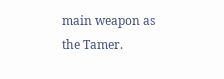main weapon as the Tamer.